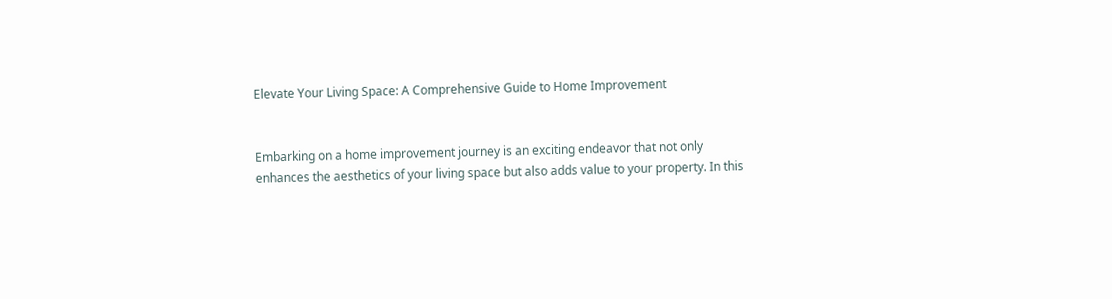Elevate Your Living Space: A Comprehensive Guide to Home Improvement


Embarking on a home improvement journey is an exciting endeavor that not only enhances the aesthetics of your living space but also adds value to your property. In this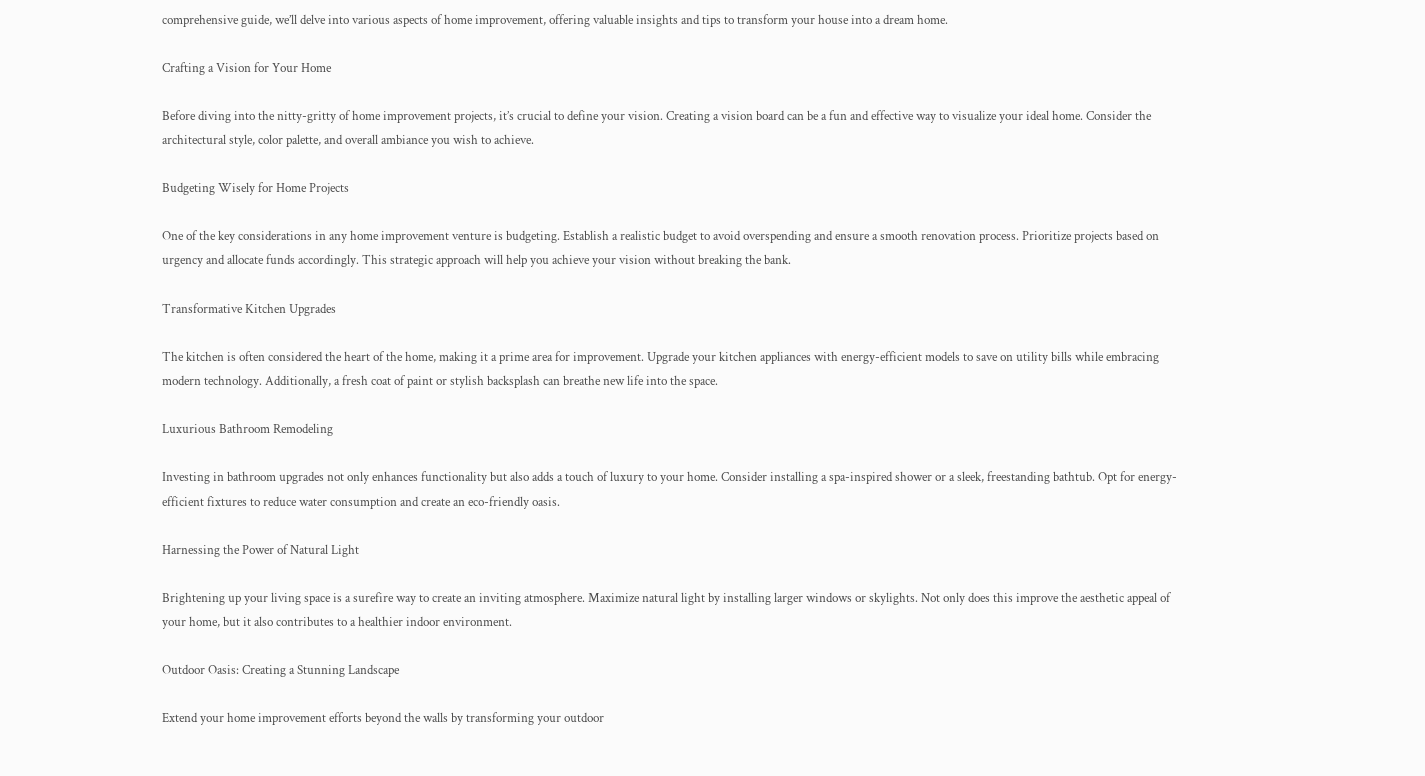comprehensive guide, we’ll delve into various aspects of home improvement, offering valuable insights and tips to transform your house into a dream home.

Crafting a Vision for Your Home

Before diving into the nitty-gritty of home improvement projects, it’s crucial to define your vision. Creating a vision board can be a fun and effective way to visualize your ideal home. Consider the architectural style, color palette, and overall ambiance you wish to achieve.

Budgeting Wisely for Home Projects

One of the key considerations in any home improvement venture is budgeting. Establish a realistic budget to avoid overspending and ensure a smooth renovation process. Prioritize projects based on urgency and allocate funds accordingly. This strategic approach will help you achieve your vision without breaking the bank.

Transformative Kitchen Upgrades

The kitchen is often considered the heart of the home, making it a prime area for improvement. Upgrade your kitchen appliances with energy-efficient models to save on utility bills while embracing modern technology. Additionally, a fresh coat of paint or stylish backsplash can breathe new life into the space.

Luxurious Bathroom Remodeling

Investing in bathroom upgrades not only enhances functionality but also adds a touch of luxury to your home. Consider installing a spa-inspired shower or a sleek, freestanding bathtub. Opt for energy-efficient fixtures to reduce water consumption and create an eco-friendly oasis.

Harnessing the Power of Natural Light

Brightening up your living space is a surefire way to create an inviting atmosphere. Maximize natural light by installing larger windows or skylights. Not only does this improve the aesthetic appeal of your home, but it also contributes to a healthier indoor environment.

Outdoor Oasis: Creating a Stunning Landscape

Extend your home improvement efforts beyond the walls by transforming your outdoor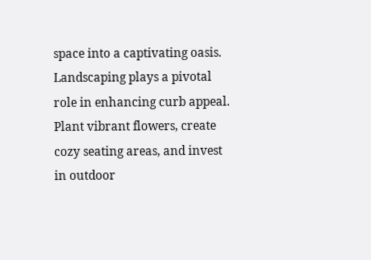space into a captivating oasis. Landscaping plays a pivotal role in enhancing curb appeal. Plant vibrant flowers, create cozy seating areas, and invest in outdoor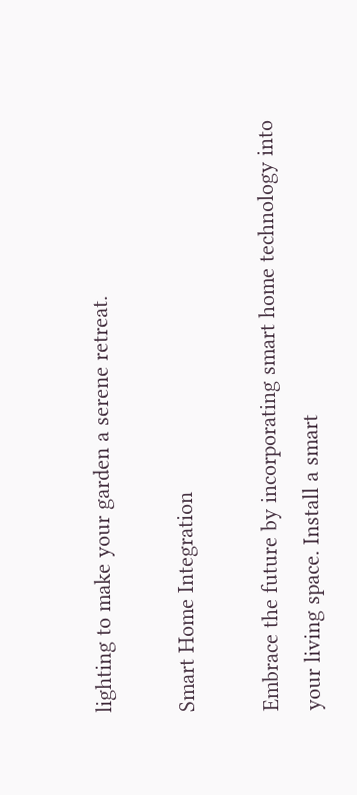lighting to make your garden a serene retreat.

Smart Home Integration

Embrace the future by incorporating smart home technology into your living space. Install a smart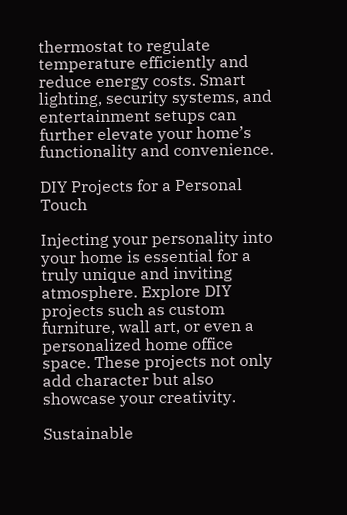thermostat to regulate temperature efficiently and reduce energy costs. Smart lighting, security systems, and entertainment setups can further elevate your home’s functionality and convenience.

DIY Projects for a Personal Touch

Injecting your personality into your home is essential for a truly unique and inviting atmosphere. Explore DIY projects such as custom furniture, wall art, or even a personalized home office space. These projects not only add character but also showcase your creativity.

Sustainable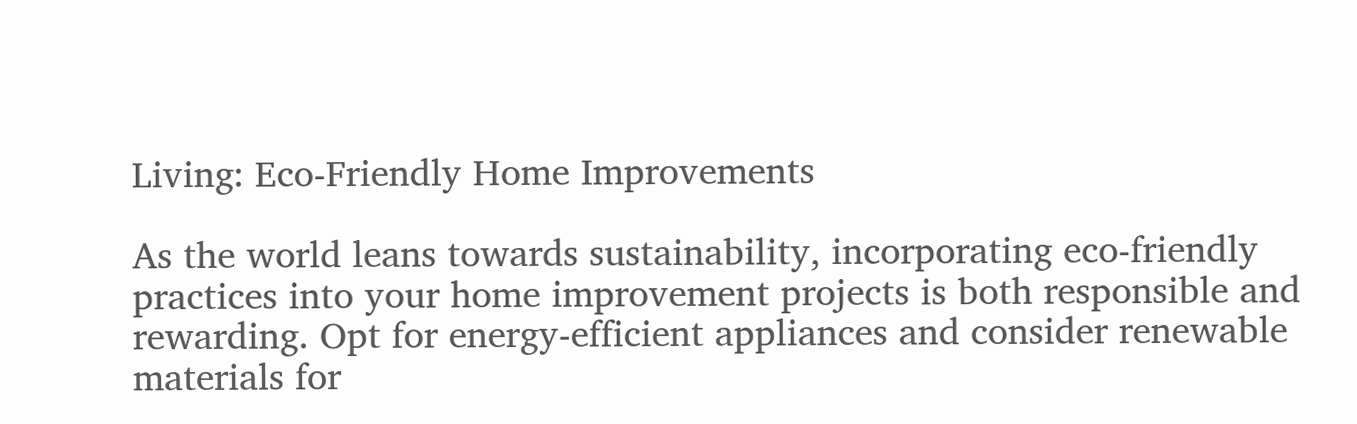Living: Eco-Friendly Home Improvements

As the world leans towards sustainability, incorporating eco-friendly practices into your home improvement projects is both responsible and rewarding. Opt for energy-efficient appliances and consider renewable materials for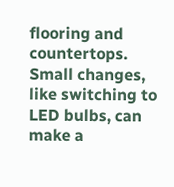flooring and countertops. Small changes, like switching to LED bulbs, can make a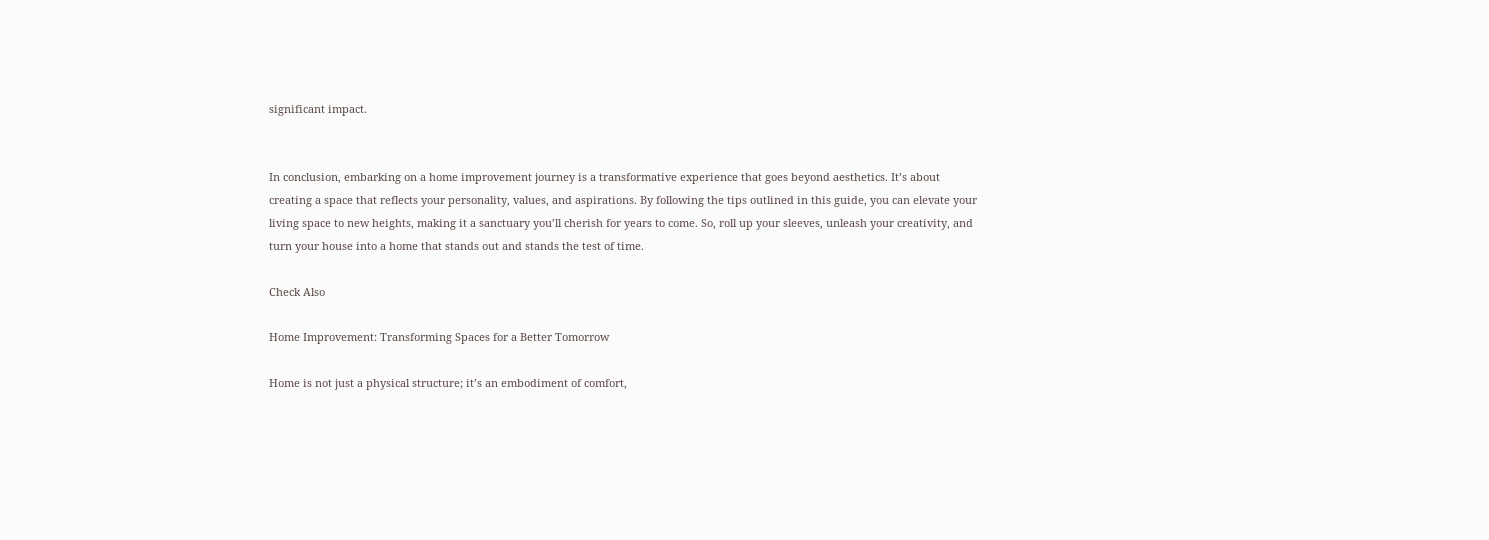significant impact.


In conclusion, embarking on a home improvement journey is a transformative experience that goes beyond aesthetics. It’s about creating a space that reflects your personality, values, and aspirations. By following the tips outlined in this guide, you can elevate your living space to new heights, making it a sanctuary you’ll cherish for years to come. So, roll up your sleeves, unleash your creativity, and turn your house into a home that stands out and stands the test of time.

Check Also

Home Improvement: Transforming Spaces for a Better Tomorrow

Home is not just a physical structure; it’s an embodiment of comfort,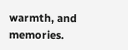warmth, and memories.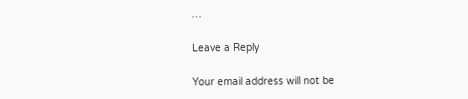…

Leave a Reply

Your email address will not be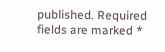published. Required fields are marked *